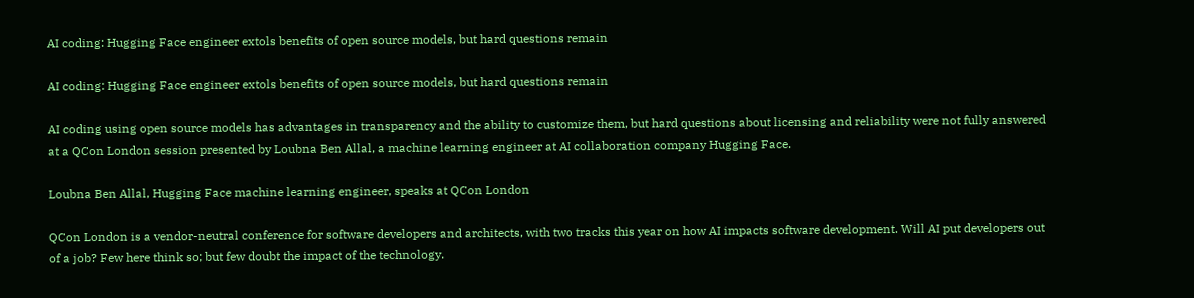AI coding: Hugging Face engineer extols benefits of open source models, but hard questions remain

AI coding: Hugging Face engineer extols benefits of open source models, but hard questions remain

AI coding using open source models has advantages in transparency and the ability to customize them, but hard questions about licensing and reliability were not fully answered at a QCon London session presented by Loubna Ben Allal, a machine learning engineer at AI collaboration company Hugging Face.

Loubna Ben Allal, Hugging Face machine learning engineer, speaks at QCon London

QCon London is a vendor-neutral conference for software developers and architects, with two tracks this year on how AI impacts software development. Will AI put developers out of a job? Few here think so; but few doubt the impact of the technology.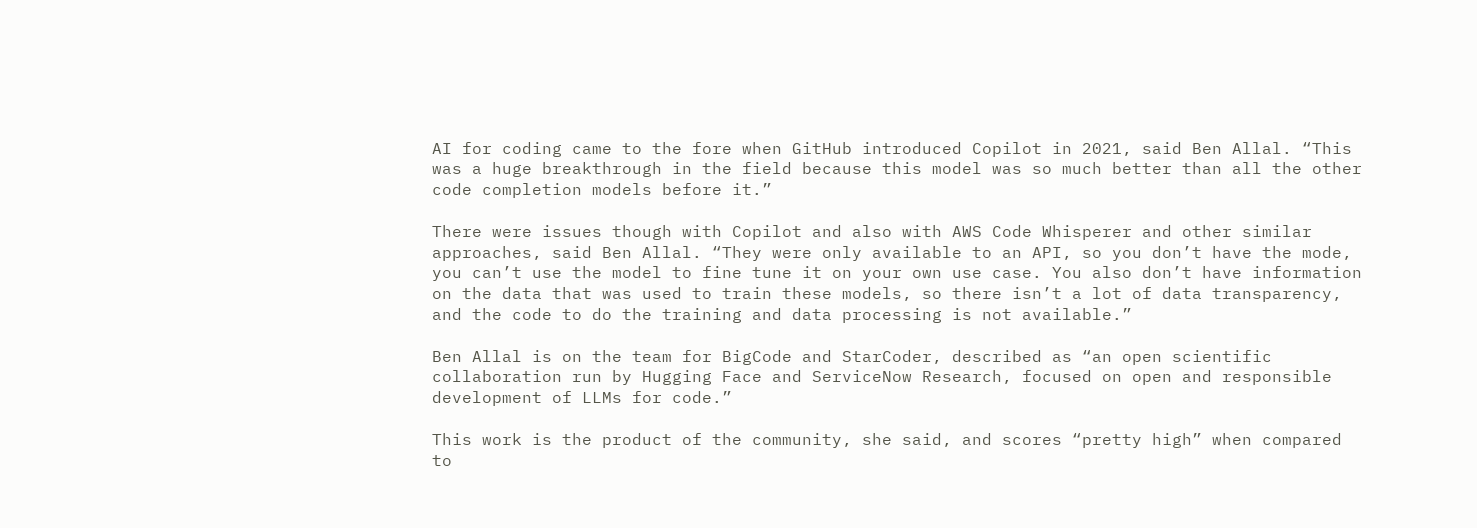AI for coding came to the fore when GitHub introduced Copilot in 2021, said Ben Allal. “This was a huge breakthrough in the field because this model was so much better than all the other code completion models before it.”

There were issues though with Copilot and also with AWS Code Whisperer and other similar approaches, said Ben Allal. “They were only available to an API, so you don’t have the mode, you can’t use the model to fine tune it on your own use case. You also don’t have information on the data that was used to train these models, so there isn’t a lot of data transparency, and the code to do the training and data processing is not available.”

Ben Allal is on the team for BigCode and StarCoder, described as “an open scientific collaboration run by Hugging Face and ServiceNow Research, focused on open and responsible development of LLMs for code.”

This work is the product of the community, she said, and scores “pretty high” when compared to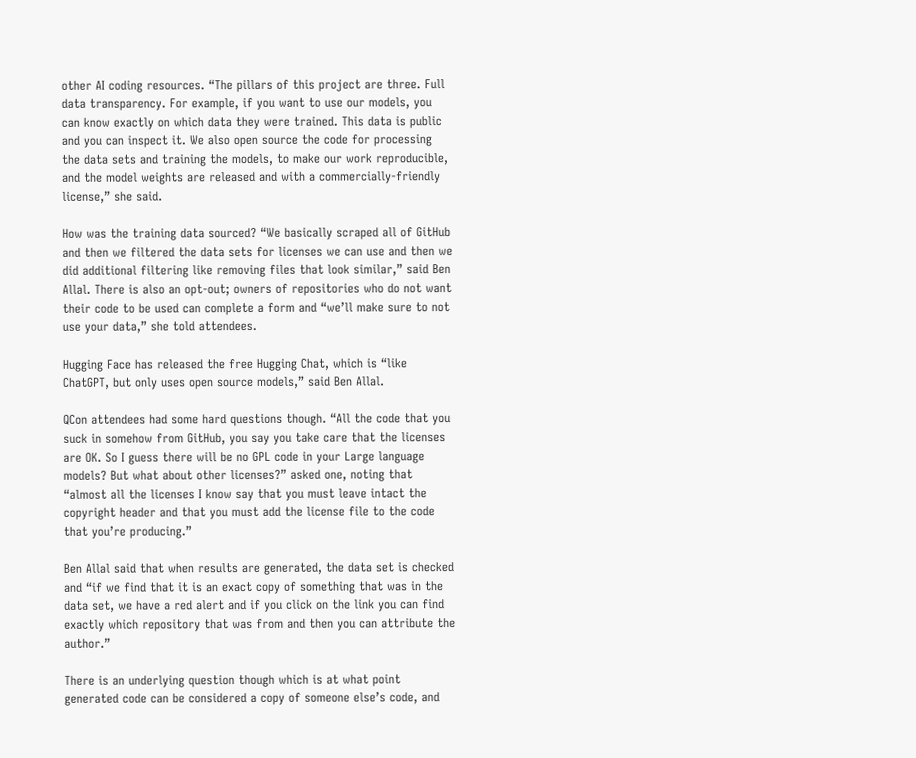other AI coding resources. “The pillars of this project are three. Full data transparency. For example, if you want to use our models, you can know exactly on which data they were trained. This data is public and you can inspect it. We also open source the code for processing the data sets and training the models, to make our work reproducible, and the model weights are released and with a commercially-friendly license,” she said.

How was the training data sourced? “We basically scraped all of GitHub and then we filtered the data sets for licenses we can use and then we did additional filtering like removing files that look similar,” said Ben Allal. There is also an opt-out; owners of repositories who do not want their code to be used can complete a form and “we’ll make sure to not use your data,” she told attendees.

Hugging Face has released the free Hugging Chat, which is “like ChatGPT, but only uses open source models,” said Ben Allal.

QCon attendees had some hard questions though. “All the code that you suck in somehow from GitHub, you say you take care that the licenses are OK. So I guess there will be no GPL code in your Large language models? But what about other licenses?” asked one, noting that “almost all the licenses I know say that you must leave intact the copyright header and that you must add the license file to the code that you’re producing.”

Ben Allal said that when results are generated, the data set is checked and “if we find that it is an exact copy of something that was in the data set, we have a red alert and if you click on the link you can find exactly which repository that was from and then you can attribute the author.”

There is an underlying question though which is at what point generated code can be considered a copy of someone else’s code, and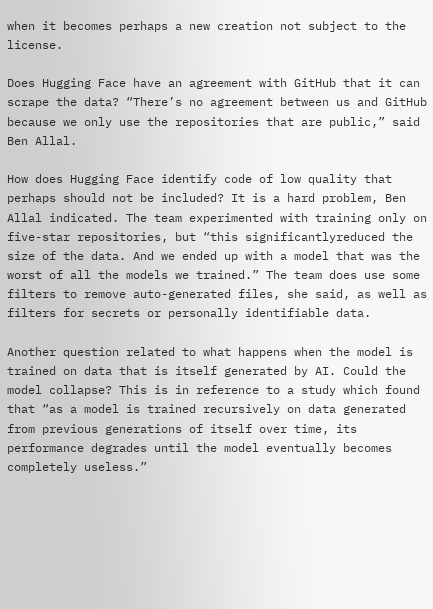when it becomes perhaps a new creation not subject to the license.

Does Hugging Face have an agreement with GitHub that it can scrape the data? “There’s no agreement between us and GitHub because we only use the repositories that are public,” said Ben Allal.

How does Hugging Face identify code of low quality that perhaps should not be included? It is a hard problem, Ben Allal indicated. The team experimented with training only on five-star repositories, but “this significantlyreduced the size of the data. And we ended up with a model that was the worst of all the models we trained.” The team does use some filters to remove auto-generated files, she said, as well as filters for secrets or personally identifiable data.

Another question related to what happens when the model is trained on data that is itself generated by AI. Could the model collapse? This is in reference to a study which found that “as a model is trained recursively on data generated from previous generations of itself over time, its performance degrades until the model eventually becomes completely useless.”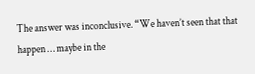The answer was inconclusive. “We haven’t seen that that happen … maybe in the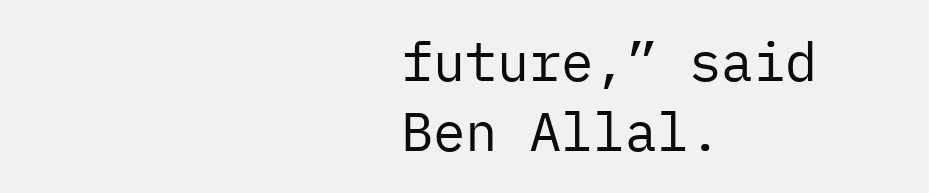future,” said Ben Allal.